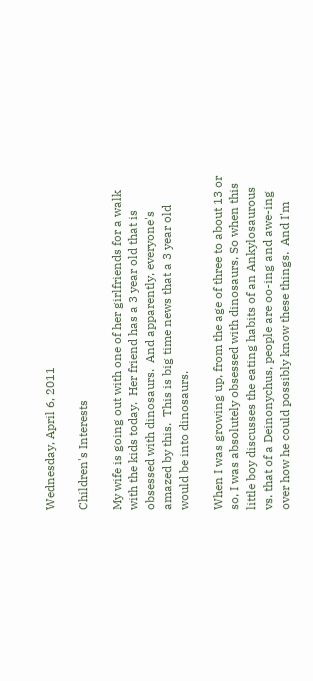Wednesday, April 6, 2011

Children's Interests

My wife is going out with one of her girlfriends for a walk with the kids today.  Her friend has a 3 year old that is obsessed with dinosaurs.  And apparently, everyone's amazed by this.  This is big time news that a 3 year old would be into dinosaurs.

When I was growing up, from the age of three to about 13 or so, I was absolutely obsessed with dinosaurs, So when this little boy discusses the eating habits of an Ankylosaurous vs. that of a Deinonychus, people are oo-ing and awe-ing over how he could possibly know these things.  And I'm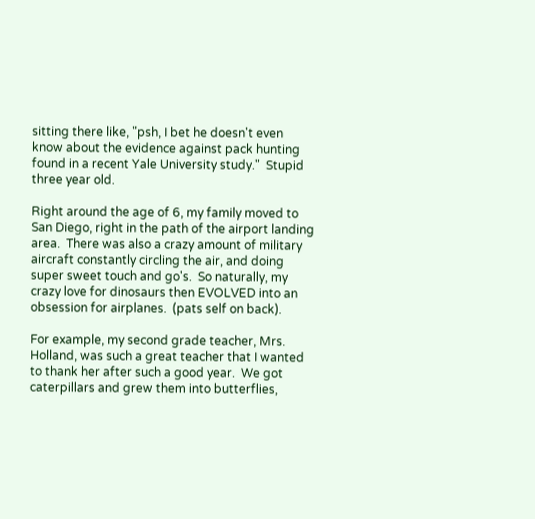sitting there like, "psh, I bet he doesn't even know about the evidence against pack hunting found in a recent Yale University study."  Stupid three year old.

Right around the age of 6, my family moved to San Diego, right in the path of the airport landing area.  There was also a crazy amount of military aircraft constantly circling the air, and doing super sweet touch and go's.  So naturally, my crazy love for dinosaurs then EVOLVED into an obsession for airplanes.  (pats self on back).

For example, my second grade teacher, Mrs. Holland, was such a great teacher that I wanted to thank her after such a good year.  We got caterpillars and grew them into butterflies,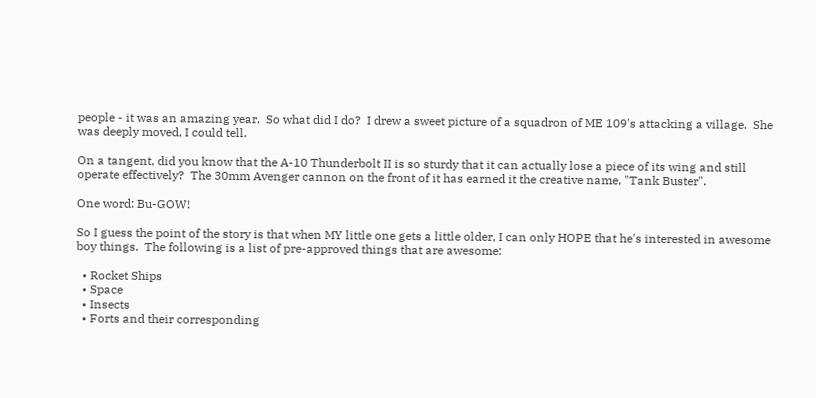people - it was an amazing year.  So what did I do?  I drew a sweet picture of a squadron of ME 109's attacking a village.  She was deeply moved, I could tell.

On a tangent, did you know that the A-10 Thunderbolt II is so sturdy that it can actually lose a piece of its wing and still operate effectively?  The 30mm Avenger cannon on the front of it has earned it the creative name, "Tank Buster".

One word: Bu-GOW!

So I guess the point of the story is that when MY little one gets a little older, I can only HOPE that he's interested in awesome boy things.  The following is a list of pre-approved things that are awesome:

  • Rocket Ships
  • Space
  • Insects
  • Forts and their corresponding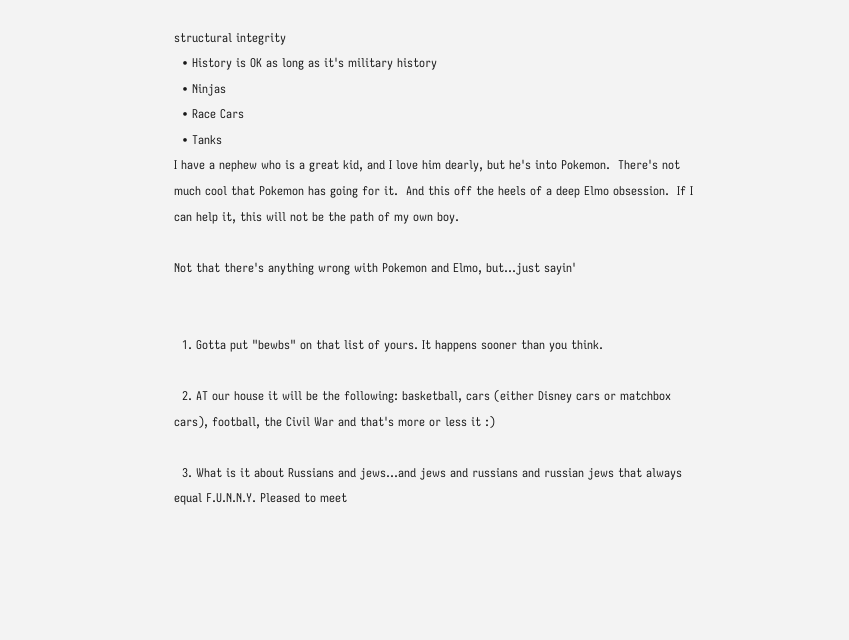structural integrity
  • History is OK as long as it's military history
  • Ninjas
  • Race Cars
  • Tanks
I have a nephew who is a great kid, and I love him dearly, but he's into Pokemon.  There's not much cool that Pokemon has going for it.  And this off the heels of a deep Elmo obsession.  If I can help it, this will not be the path of my own boy.

Not that there's anything wrong with Pokemon and Elmo, but...just sayin'


  1. Gotta put "bewbs" on that list of yours. It happens sooner than you think.

  2. AT our house it will be the following: basketball, cars (either Disney cars or matchbox cars), football, the Civil War and that's more or less it :)

  3. What is it about Russians and jews...and jews and russians and russian jews that always equal F.U.N.N.Y. Pleased to meet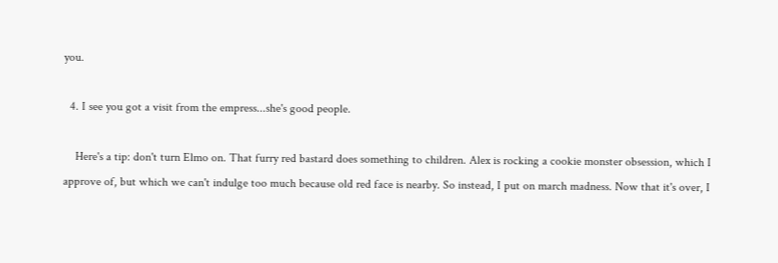you.

  4. I see you got a visit from the empress...she's good people.

    Here's a tip: don't turn Elmo on. That furry red bastard does something to children. Alex is rocking a cookie monster obsession, which I approve of, but which we can't indulge too much because old red face is nearby. So instead, I put on march madness. Now that it's over, I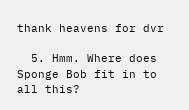thank heavens for dvr

  5. Hmm. Where does Sponge Bob fit in to all this?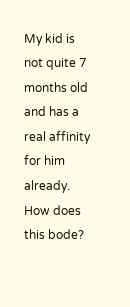My kid is not quite 7 months old and has a real affinity for him already. How does this bode?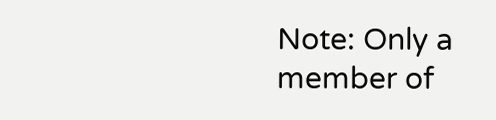Note: Only a member of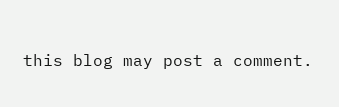this blog may post a comment.